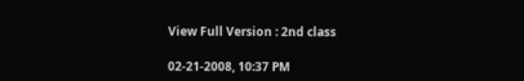View Full Version : 2nd class

02-21-2008, 10:37 PM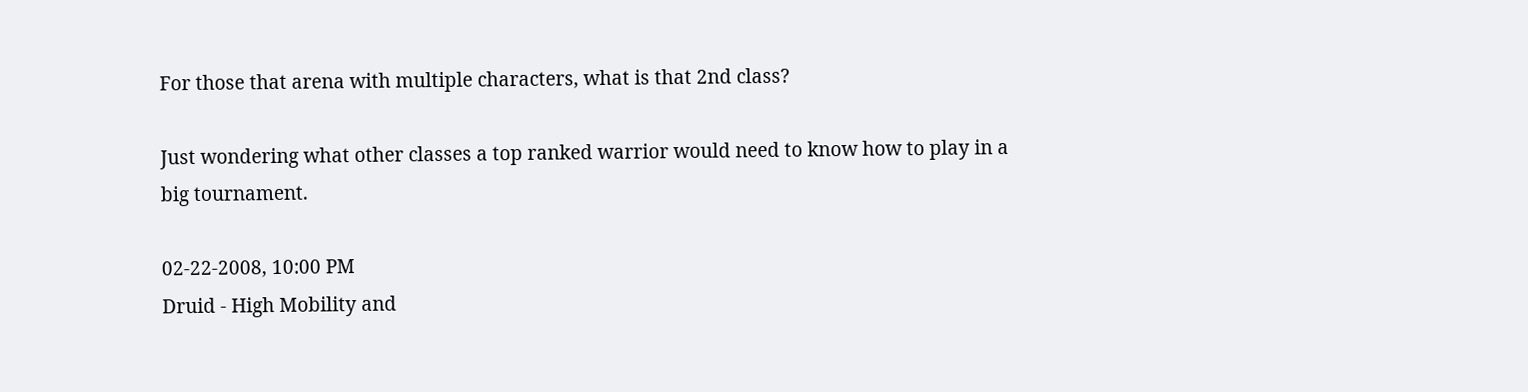For those that arena with multiple characters, what is that 2nd class?

Just wondering what other classes a top ranked warrior would need to know how to play in a big tournament.

02-22-2008, 10:00 PM
Druid - High Mobility and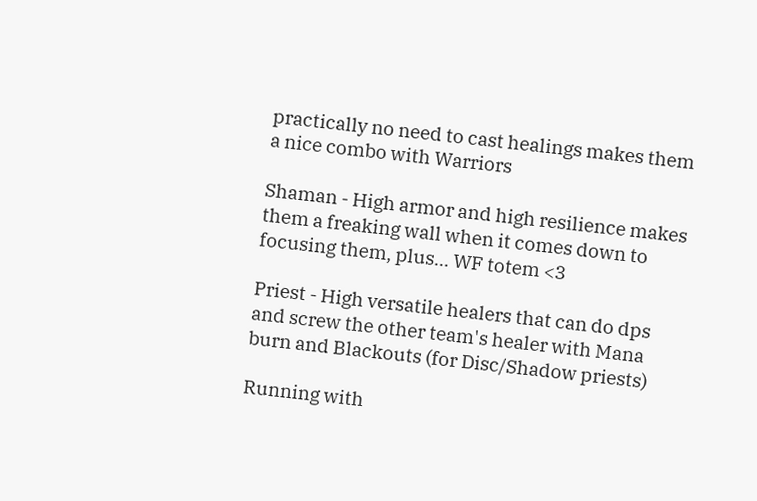practically no need to cast healings makes them a nice combo with Warriors

Shaman - High armor and high resilience makes them a freaking wall when it comes down to focusing them, plus... WF totem <3

Priest - High versatile healers that can do dps and screw the other team's healer with Mana burn and Blackouts (for Disc/Shadow priests)

Running with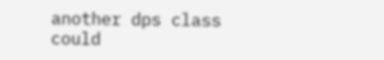another dps class could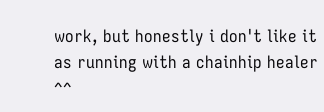work, but honestly i don't like it as running with a chainhip healer ^^